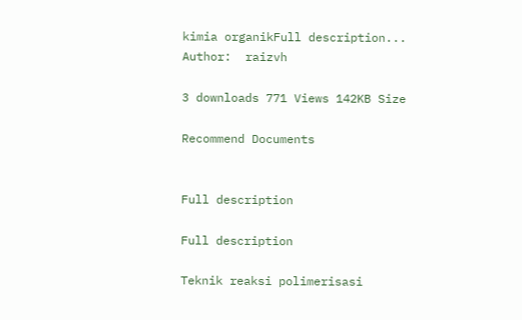kimia organikFull description...
Author:  raizvh

3 downloads 771 Views 142KB Size

Recommend Documents


Full description

Full description

Teknik reaksi polimerisasi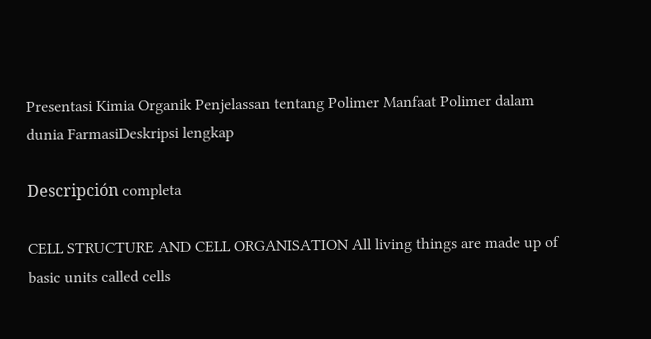Presentasi Kimia Organik Penjelassan tentang Polimer Manfaat Polimer dalam dunia FarmasiDeskripsi lengkap

Descripción completa

CELL STRUCTURE AND CELL ORGANISATION All living things are made up of basic units called cells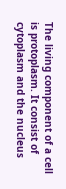The living component of a cell is protoplasm. It consist of cytoplasm and the nucleus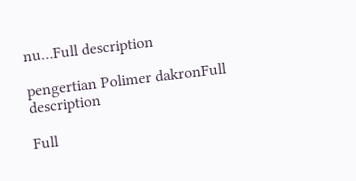nu…Full description

pengertian Polimer dakronFull description

Full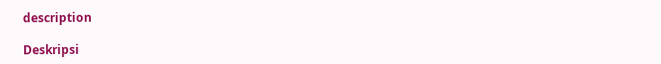description

Deskripsi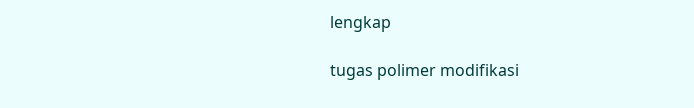lengkap

tugas polimer modifikasi